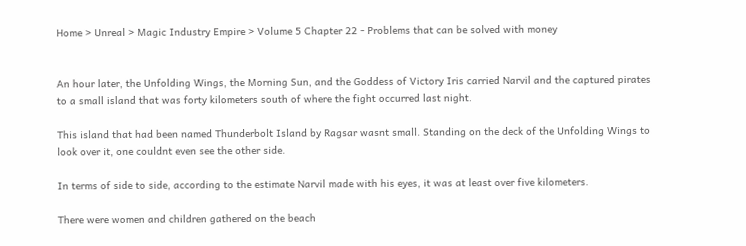Home > Unreal > Magic Industry Empire > Volume 5 Chapter 22 - Problems that can be solved with money


An hour later, the Unfolding Wings, the Morning Sun, and the Goddess of Victory Iris carried Narvil and the captured pirates to a small island that was forty kilometers south of where the fight occurred last night.

This island that had been named Thunderbolt Island by Ragsar wasnt small. Standing on the deck of the Unfolding Wings to look over it, one couldnt even see the other side.

In terms of side to side, according to the estimate Narvil made with his eyes, it was at least over five kilometers.

There were women and children gathered on the beach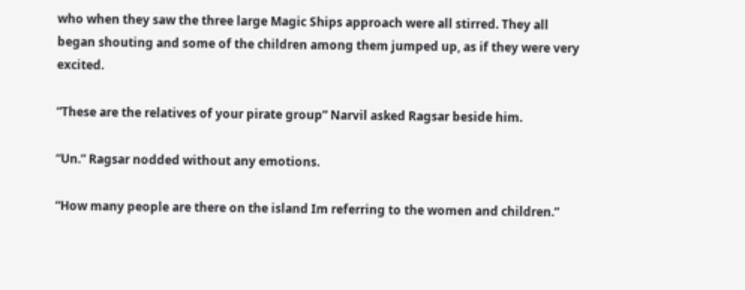who when they saw the three large Magic Ships approach were all stirred. They all began shouting and some of the children among them jumped up, as if they were very excited.

“These are the relatives of your pirate group” Narvil asked Ragsar beside him.

“Un.” Ragsar nodded without any emotions.

“How many people are there on the island Im referring to the women and children.”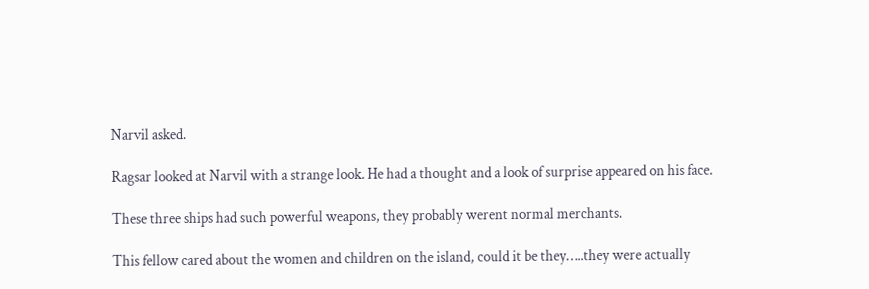Narvil asked.

Ragsar looked at Narvil with a strange look. He had a thought and a look of surprise appeared on his face.

These three ships had such powerful weapons, they probably werent normal merchants.

This fellow cared about the women and children on the island, could it be they…..they were actually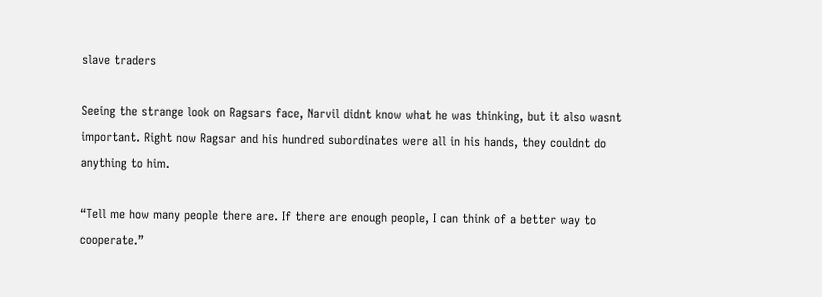slave traders

Seeing the strange look on Ragsars face, Narvil didnt know what he was thinking, but it also wasnt important. Right now Ragsar and his hundred subordinates were all in his hands, they couldnt do anything to him.

“Tell me how many people there are. If there are enough people, I can think of a better way to cooperate.”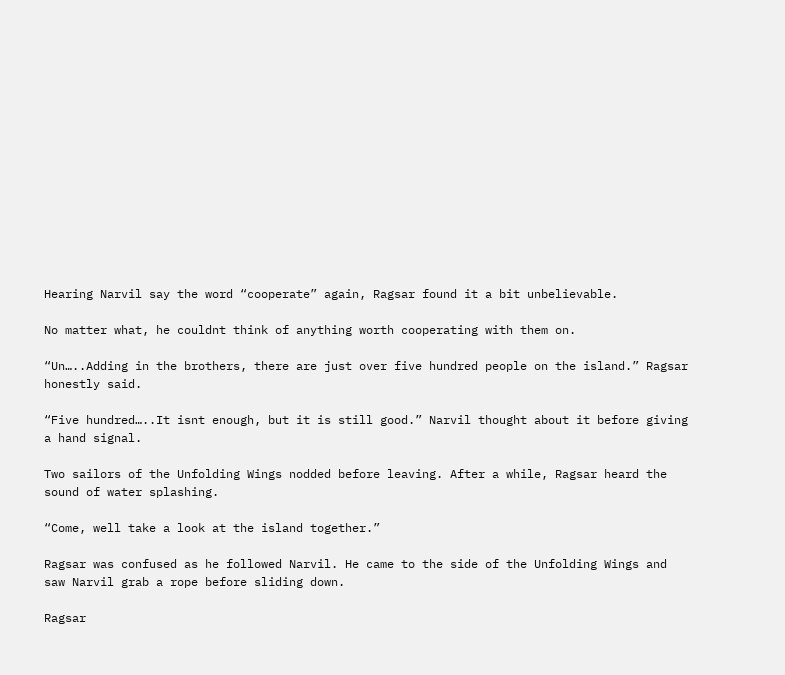Hearing Narvil say the word “cooperate” again, Ragsar found it a bit unbelievable.

No matter what, he couldnt think of anything worth cooperating with them on.

“Un…..Adding in the brothers, there are just over five hundred people on the island.” Ragsar honestly said.

“Five hundred…..It isnt enough, but it is still good.” Narvil thought about it before giving a hand signal.

Two sailors of the Unfolding Wings nodded before leaving. After a while, Ragsar heard the sound of water splashing.

“Come, well take a look at the island together.”

Ragsar was confused as he followed Narvil. He came to the side of the Unfolding Wings and saw Narvil grab a rope before sliding down.

Ragsar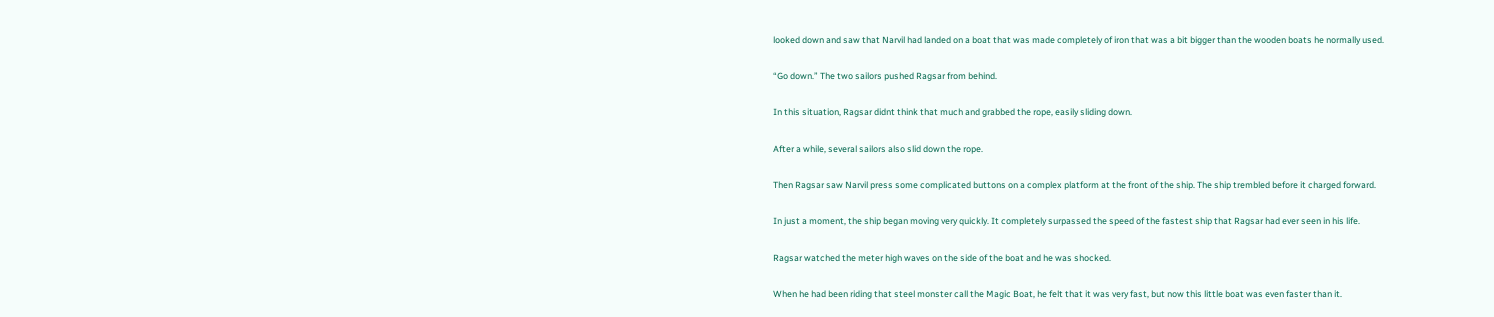looked down and saw that Narvil had landed on a boat that was made completely of iron that was a bit bigger than the wooden boats he normally used.

“Go down.” The two sailors pushed Ragsar from behind.

In this situation, Ragsar didnt think that much and grabbed the rope, easily sliding down.

After a while, several sailors also slid down the rope.

Then Ragsar saw Narvil press some complicated buttons on a complex platform at the front of the ship. The ship trembled before it charged forward.

In just a moment, the ship began moving very quickly. It completely surpassed the speed of the fastest ship that Ragsar had ever seen in his life.

Ragsar watched the meter high waves on the side of the boat and he was shocked.

When he had been riding that steel monster call the Magic Boat, he felt that it was very fast, but now this little boat was even faster than it.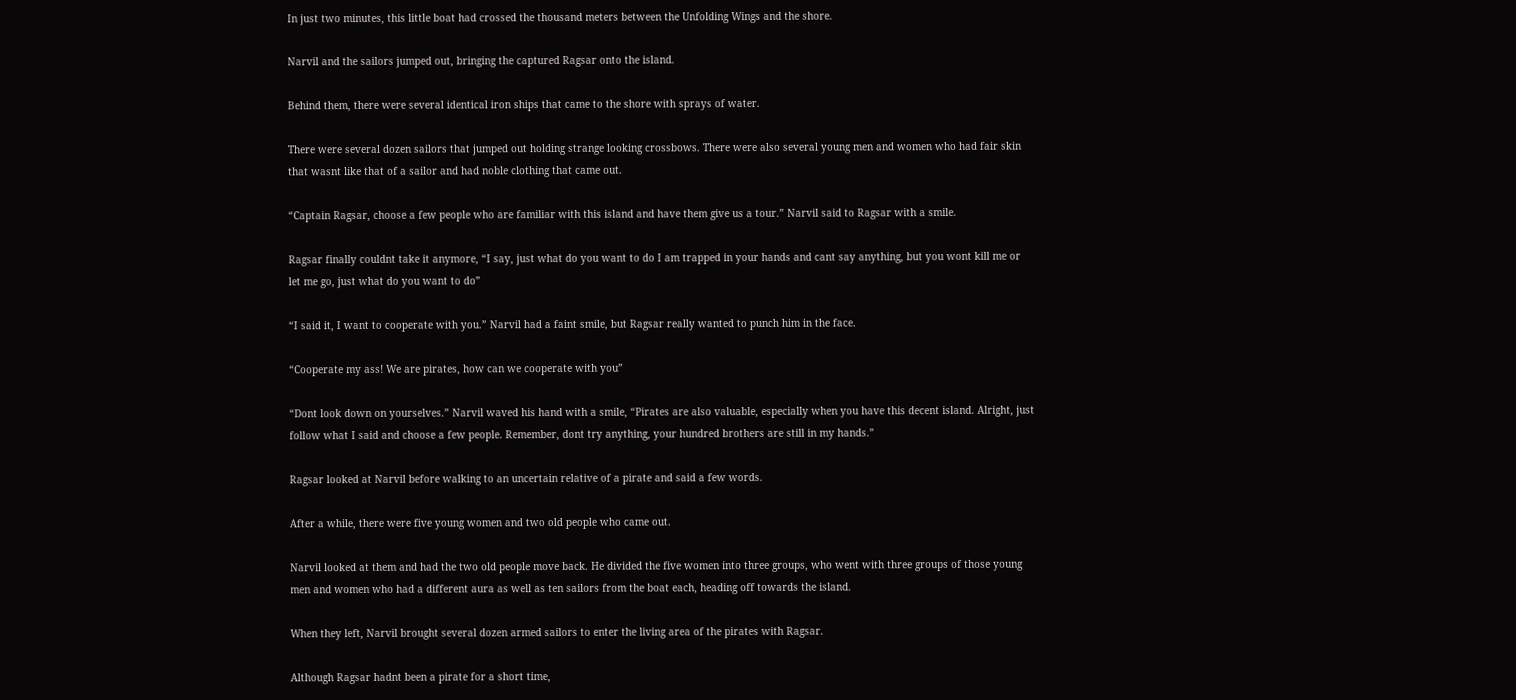In just two minutes, this little boat had crossed the thousand meters between the Unfolding Wings and the shore.

Narvil and the sailors jumped out, bringing the captured Ragsar onto the island.

Behind them, there were several identical iron ships that came to the shore with sprays of water.

There were several dozen sailors that jumped out holding strange looking crossbows. There were also several young men and women who had fair skin that wasnt like that of a sailor and had noble clothing that came out.

“Captain Ragsar, choose a few people who are familiar with this island and have them give us a tour.” Narvil said to Ragsar with a smile.

Ragsar finally couldnt take it anymore, “I say, just what do you want to do I am trapped in your hands and cant say anything, but you wont kill me or let me go, just what do you want to do”

“I said it, I want to cooperate with you.” Narvil had a faint smile, but Ragsar really wanted to punch him in the face.

“Cooperate my ass! We are pirates, how can we cooperate with you”

“Dont look down on yourselves.” Narvil waved his hand with a smile, “Pirates are also valuable, especially when you have this decent island. Alright, just follow what I said and choose a few people. Remember, dont try anything, your hundred brothers are still in my hands.”

Ragsar looked at Narvil before walking to an uncertain relative of a pirate and said a few words.

After a while, there were five young women and two old people who came out.

Narvil looked at them and had the two old people move back. He divided the five women into three groups, who went with three groups of those young men and women who had a different aura as well as ten sailors from the boat each, heading off towards the island.

When they left, Narvil brought several dozen armed sailors to enter the living area of the pirates with Ragsar.

Although Ragsar hadnt been a pirate for a short time,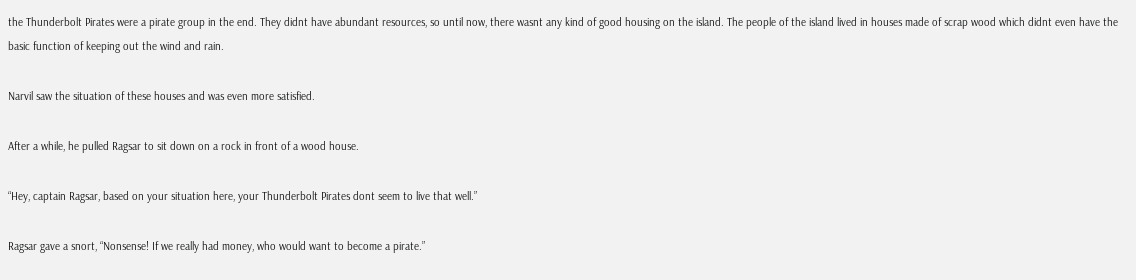the Thunderbolt Pirates were a pirate group in the end. They didnt have abundant resources, so until now, there wasnt any kind of good housing on the island. The people of the island lived in houses made of scrap wood which didnt even have the basic function of keeping out the wind and rain.

Narvil saw the situation of these houses and was even more satisfied.

After a while, he pulled Ragsar to sit down on a rock in front of a wood house.

“Hey, captain Ragsar, based on your situation here, your Thunderbolt Pirates dont seem to live that well.”

Ragsar gave a snort, “Nonsense! If we really had money, who would want to become a pirate.”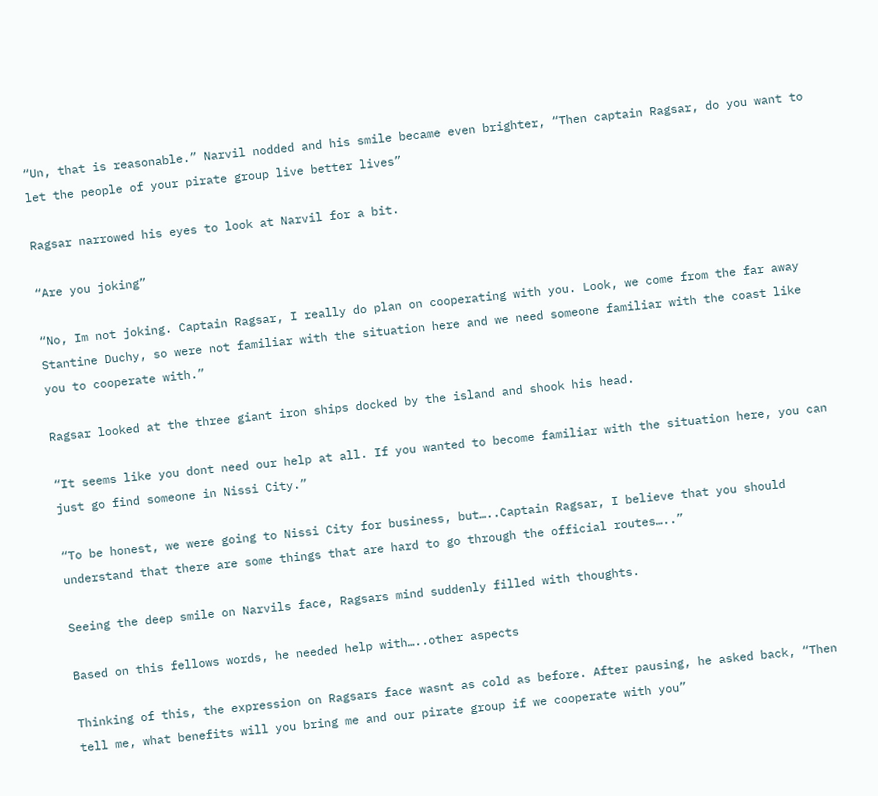“Un, that is reasonable.” Narvil nodded and his smile became even brighter, “Then captain Ragsar, do you want to let the people of your pirate group live better lives”

Ragsar narrowed his eyes to look at Narvil for a bit.

“Are you joking”

“No, Im not joking. Captain Ragsar, I really do plan on cooperating with you. Look, we come from the far away Stantine Duchy, so were not familiar with the situation here and we need someone familiar with the coast like you to cooperate with.”

Ragsar looked at the three giant iron ships docked by the island and shook his head.

“It seems like you dont need our help at all. If you wanted to become familiar with the situation here, you can just go find someone in Nissi City.”

“To be honest, we were going to Nissi City for business, but…..Captain Ragsar, I believe that you should understand that there are some things that are hard to go through the official routes…..”

Seeing the deep smile on Narvils face, Ragsars mind suddenly filled with thoughts.

Based on this fellows words, he needed help with…..other aspects

Thinking of this, the expression on Ragsars face wasnt as cold as before. After pausing, he asked back, “Then tell me, what benefits will you bring me and our pirate group if we cooperate with you”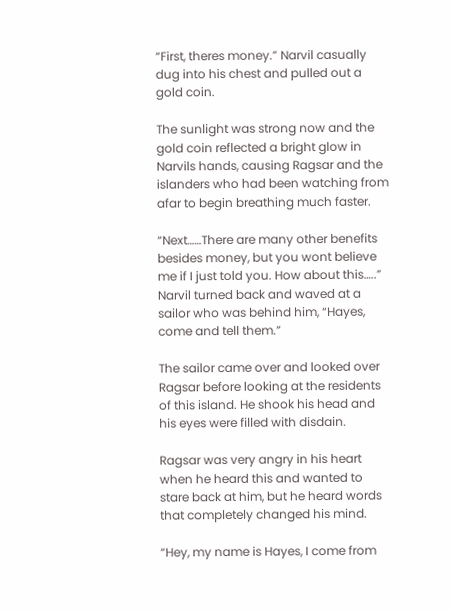“First, theres money.” Narvil casually dug into his chest and pulled out a gold coin.

The sunlight was strong now and the gold coin reflected a bright glow in Narvils hands, causing Ragsar and the islanders who had been watching from afar to begin breathing much faster.

“Next……There are many other benefits besides money, but you wont believe me if I just told you. How about this…..” Narvil turned back and waved at a sailor who was behind him, “Hayes, come and tell them.”

The sailor came over and looked over Ragsar before looking at the residents of this island. He shook his head and his eyes were filled with disdain.

Ragsar was very angry in his heart when he heard this and wanted to stare back at him, but he heard words that completely changed his mind.

“Hey, my name is Hayes, I come from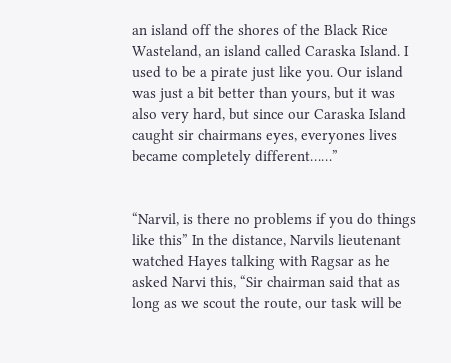an island off the shores of the Black Rice Wasteland, an island called Caraska Island. I used to be a pirate just like you. Our island was just a bit better than yours, but it was also very hard, but since our Caraska Island caught sir chairmans eyes, everyones lives became completely different……”


“Narvil, is there no problems if you do things like this” In the distance, Narvils lieutenant watched Hayes talking with Ragsar as he asked Narvi this, “Sir chairman said that as long as we scout the route, our task will be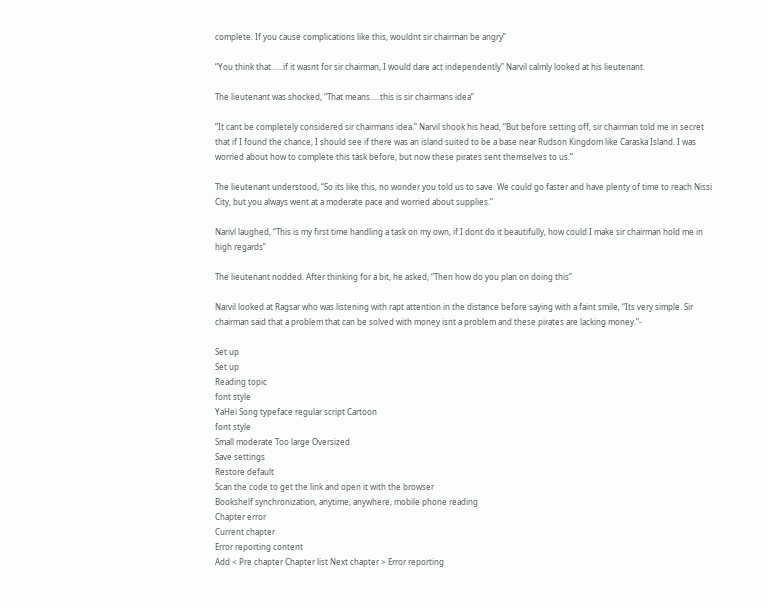complete. If you cause complications like this, wouldnt sir chairman be angry”

“You think that……if it wasnt for sir chairman, I would dare act independently” Narvil calmly looked at his lieutenant.

The lieutenant was shocked, “That means…..this is sir chairmans idea”

“It cant be completely considered sir chairmans idea.” Narvil shook his head, “But before setting off, sir chairman told me in secret that if I found the chance, I should see if there was an island suited to be a base near Rudson Kingdom like Caraska Island. I was worried about how to complete this task before, but now these pirates sent themselves to us.”

The lieutenant understood, “So its like this, no wonder you told us to save. We could go faster and have plenty of time to reach Nissi City, but you always went at a moderate pace and worried about supplies.”

Narivl laughed, “This is my first time handling a task on my own, if I dont do it beautifully, how could I make sir chairman hold me in high regards”

The lieutenant nodded. After thinking for a bit, he asked, “Then how do you plan on doing this”

Narvil looked at Ragsar who was listening with rapt attention in the distance before saying with a faint smile, “Its very simple. Sir chairman said that a problem that can be solved with money isnt a problem and these pirates are lacking money.”-

Set up
Set up
Reading topic
font style
YaHei Song typeface regular script Cartoon
font style
Small moderate Too large Oversized
Save settings
Restore default
Scan the code to get the link and open it with the browser
Bookshelf synchronization, anytime, anywhere, mobile phone reading
Chapter error
Current chapter
Error reporting content
Add < Pre chapter Chapter list Next chapter > Error reporting